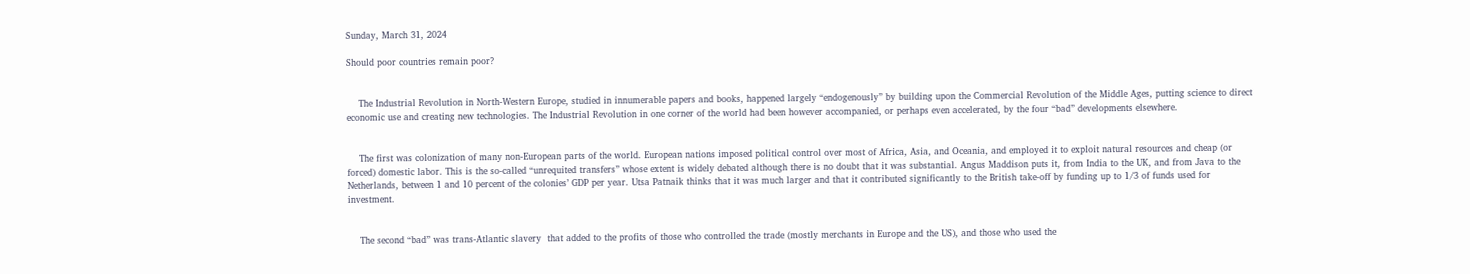Sunday, March 31, 2024

Should poor countries remain poor?


    The Industrial Revolution in North-Western Europe, studied in innumerable papers and books, happened largely “endogenously” by building upon the Commercial Revolution of the Middle Ages, putting science to direct economic use and creating new technologies. The Industrial Revolution in one corner of the world had been however accompanied, or perhaps even accelerated, by the four “bad” developments elsewhere.


    The first was colonization of many non-European parts of the world. European nations imposed political control over most of Africa, Asia, and Oceania, and employed it to exploit natural resources and cheap (or forced) domestic labor. This is the so-called “unrequited transfers” whose extent is widely debated although there is no doubt that it was substantial. Angus Maddison puts it, from India to the UK, and from Java to the Netherlands, between 1 and 10 percent of the colonies’ GDP per year. Utsa Patnaik thinks that it was much larger and that it contributed significantly to the British take-off by funding up to 1/3 of funds used for investment.


    The second “bad” was trans-Atlantic slavery  that added to the profits of those who controlled the trade (mostly merchants in Europe and the US), and those who used the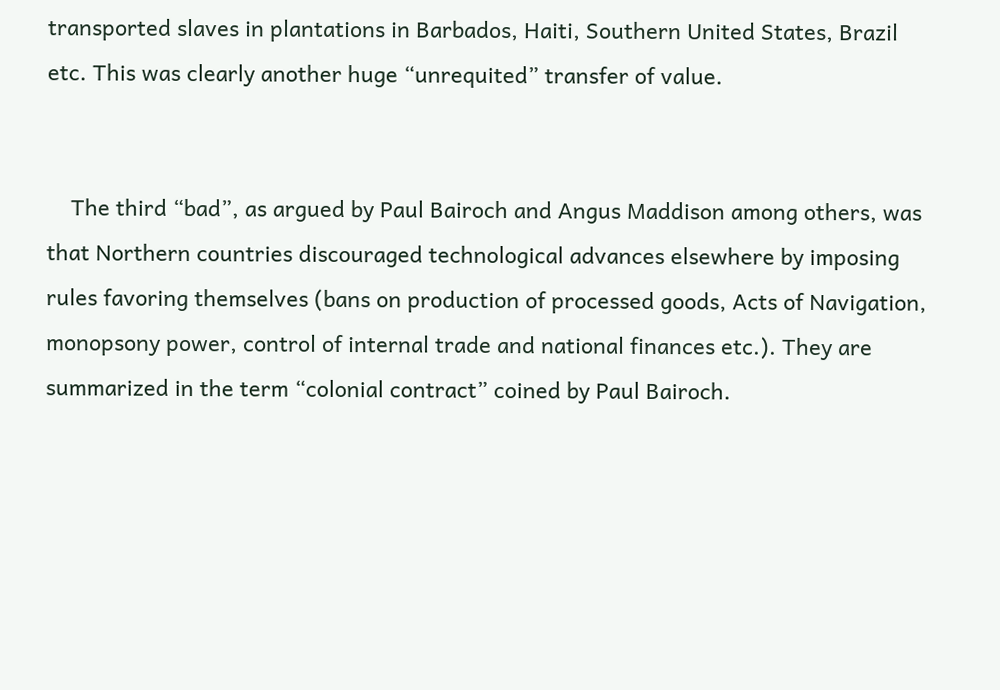transported slaves in plantations in Barbados, Haiti, Southern United States, Brazil etc. This was clearly another huge “unrequited” transfer of value.


    The third “bad”, as argued by Paul Bairoch and Angus Maddison among others, was that Northern countries discouraged technological advances elsewhere by imposing rules favoring themselves (bans on production of processed goods, Acts of Navigation, monopsony power, control of internal trade and national finances etc.). They are summarized in the term “colonial contract” coined by Paul Bairoch.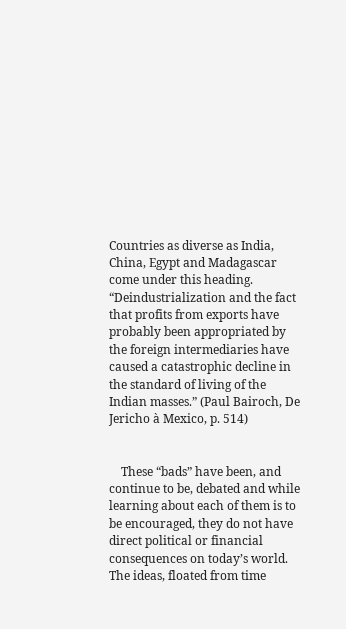Countries as diverse as India, China, Egypt and Madagascar come under this heading. “Deindustrialization and the fact that profits from exports have probably been appropriated by the foreign intermediaries have caused a catastrophic decline in the standard of living of the Indian masses.” (Paul Bairoch, De Jericho à Mexico, p. 514)


    These “bads” have been, and continue to be, debated and while learning about each of them is to be encouraged, they do not have direct political or financial consequences on today’s world. The ideas, floated from time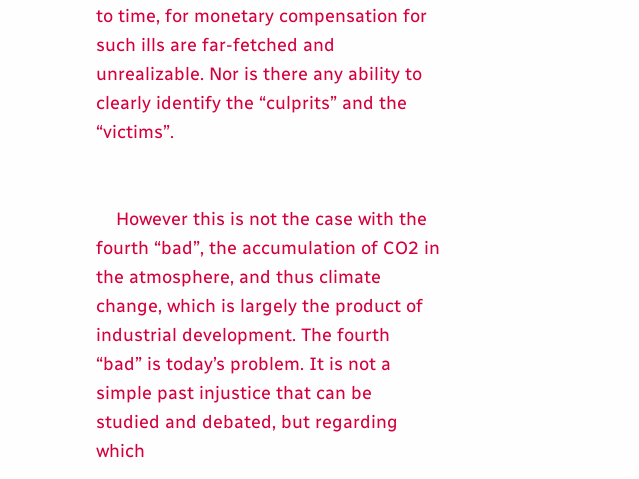to time, for monetary compensation for such ills are far-fetched and unrealizable. Nor is there any ability to clearly identify the “culprits” and the “victims”.


    However this is not the case with the fourth “bad”, the accumulation of CO2 in the atmosphere, and thus climate change, which is largely the product of industrial development. The fourth “bad” is today’s problem. It is not a simple past injustice that can be studied and debated, but regarding which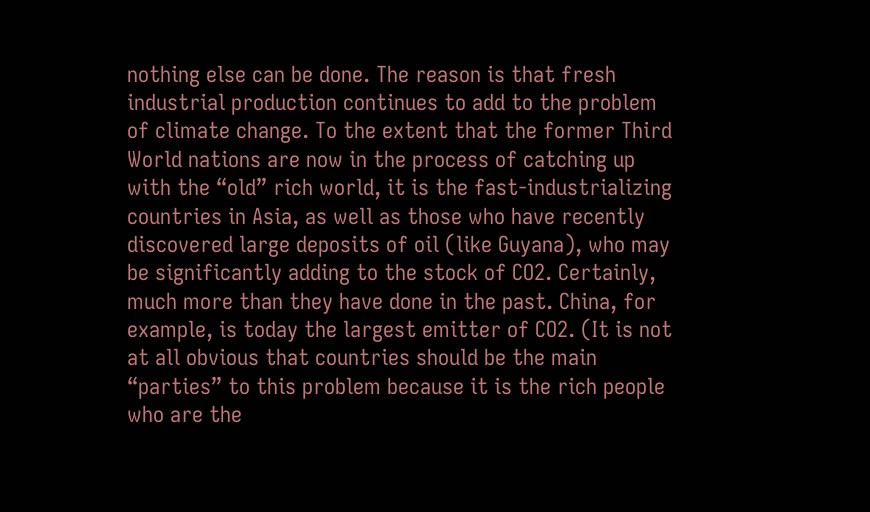nothing else can be done. The reason is that fresh industrial production continues to add to the problem of climate change. To the extent that the former Third World nations are now in the process of catching up with the “old” rich world, it is the fast-industrializing countries in Asia, as well as those who have recently discovered large deposits of oil (like Guyana), who may be significantly adding to the stock of CO2. Certainly, much more than they have done in the past. China, for example, is today the largest emitter of CO2. (It is not at all obvious that countries should be the main “parties” to this problem because it is the rich people who are the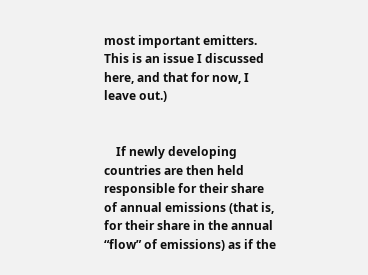most important emitters. This is an issue I discussed here, and that for now, I leave out.)


    If newly developing countries are then held responsible for their share of annual emissions (that is, for their share in the annual “flow” of emissions) as if the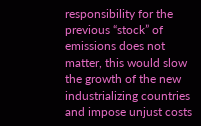responsibility for the previous “stock” of emissions does not matter, this would slow the growth of the new industrializing countries and impose unjust costs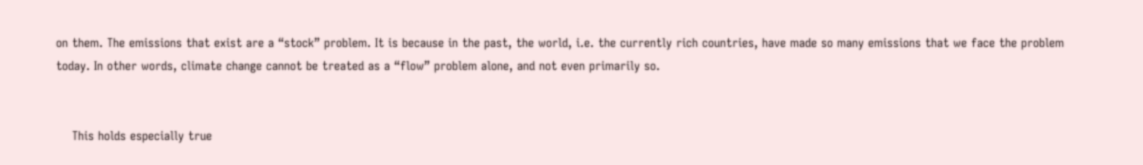on them. The emissions that exist are a “stock” problem. It is because in the past, the world, i.e. the currently rich countries, have made so many emissions that we face the problem today. In other words, climate change cannot be treated as a “flow” problem alone, and not even primarily so.


    This holds especially true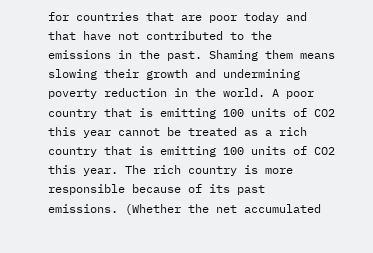for countries that are poor today and that have not contributed to the emissions in the past. Shaming them means slowing their growth and undermining poverty reduction in the world. A poor country that is emitting 100 units of CO2 this year cannot be treated as a rich country that is emitting 100 units of CO2 this year. The rich country is more responsible because of its past emissions. (Whether the net accumulated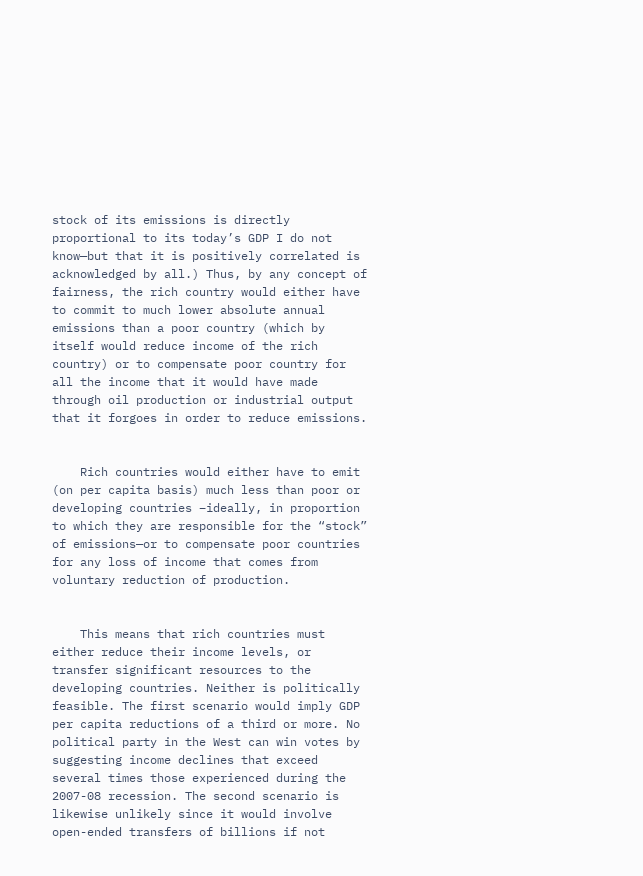stock of its emissions is directly proportional to its today’s GDP I do not know—but that it is positively correlated is acknowledged by all.) Thus, by any concept of fairness, the rich country would either have to commit to much lower absolute annual emissions than a poor country (which by itself would reduce income of the rich country) or to compensate poor country for all the income that it would have made through oil production or industrial output that it forgoes in order to reduce emissions.


    Rich countries would either have to emit (on per capita basis) much less than poor or developing countries –ideally, in proportion to which they are responsible for the “stock” of emissions—or to compensate poor countries for any loss of income that comes from voluntary reduction of production.


    This means that rich countries must either reduce their income levels, or transfer significant resources to the developing countries. Neither is politically feasible. The first scenario would imply GDP per capita reductions of a third or more. No political party in the West can win votes by suggesting income declines that exceed several times those experienced during the 2007-08 recession. The second scenario is likewise unlikely since it would involve open-ended transfers of billions if not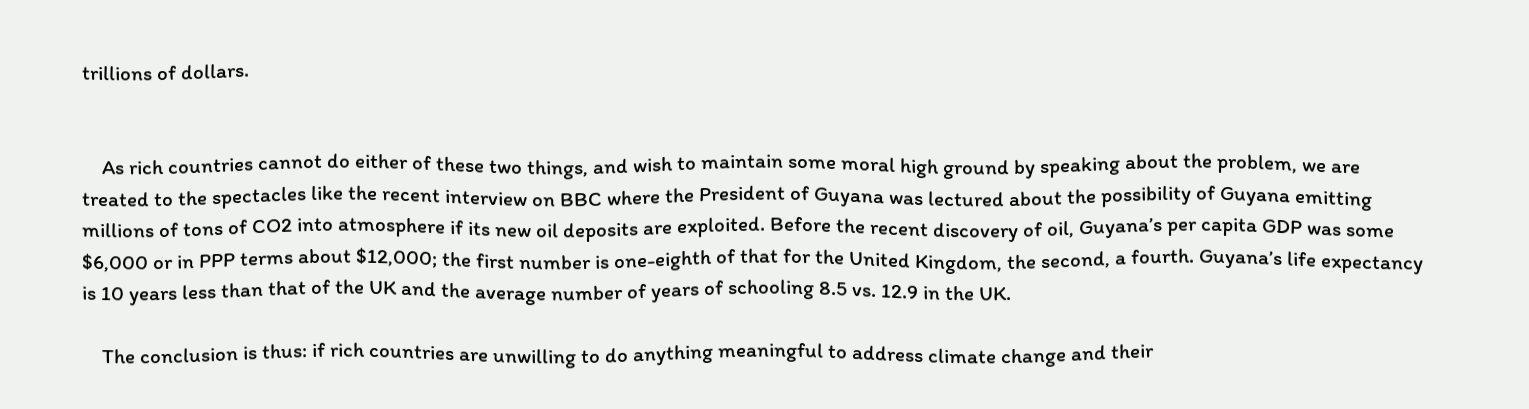trillions of dollars.


    As rich countries cannot do either of these two things, and wish to maintain some moral high ground by speaking about the problem, we are treated to the spectacles like the recent interview on BBC where the President of Guyana was lectured about the possibility of Guyana emitting millions of tons of CO2 into atmosphere if its new oil deposits are exploited. Before the recent discovery of oil, Guyana’s per capita GDP was some $6,000 or in PPP terms about $12,000; the first number is one-eighth of that for the United Kingdom, the second, a fourth. Guyana’s life expectancy is 10 years less than that of the UK and the average number of years of schooling 8.5 vs. 12.9 in the UK.

    The conclusion is thus: if rich countries are unwilling to do anything meaningful to address climate change and their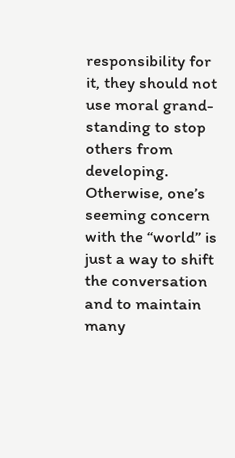responsibility for it, they should not use moral grand-standing to stop others from developing. Otherwise, one’s seeming concern with the “world” is just a way to shift the conversation and to maintain many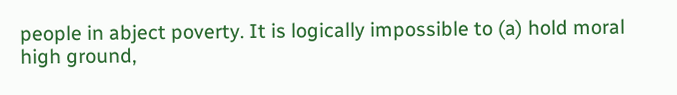people in abject poverty. It is logically impossible to (a) hold moral high ground,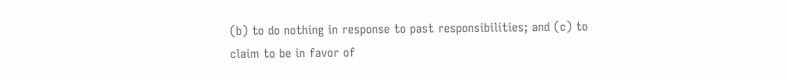(b) to do nothing in response to past responsibilities; and (c) to claim to be in favor of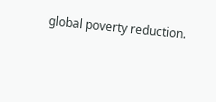global poverty reduction.